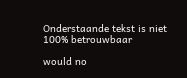Onderstaande tekst is niet 100% betrouwbaar

would no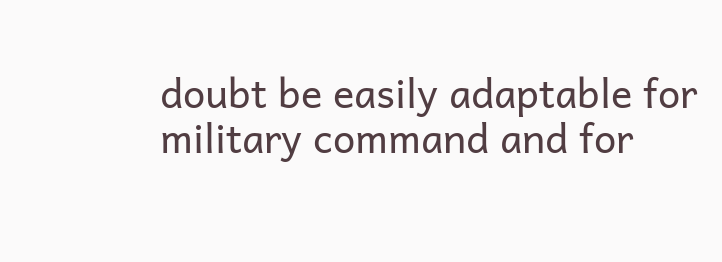doubt be easily adaptable for military command and for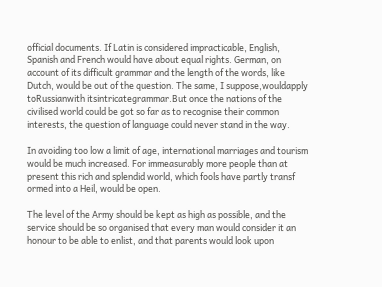official documents. If Latin is considered impracticable, English, Spanish and French would have about equal rights. German, on account of its difficult grammar and the length of the words, like Dutch, would be out of the question. The same, I suppose,wouldapply toRussianwith itsintricategrammar.But once the nations of the civilised world could be got so far as to recognise their common interests, the question of language could never stand in the way.

In avoiding too low a limit of age, international marriages and tourism would be much increased. For immeasurably more people than at present this rich and splendid world, which fools have partly transf ormed into a Heil, would be open.

The level of the Army should be kept as high as possible, and the service should be so organised that every man would consider it an honour to be able to enlist, and that parents would look upon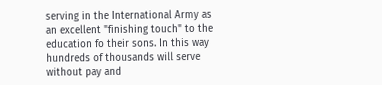serving in the International Army as an excellent "finishing touch" to the education fo their sons. In this way hundreds of thousands will serve without pay and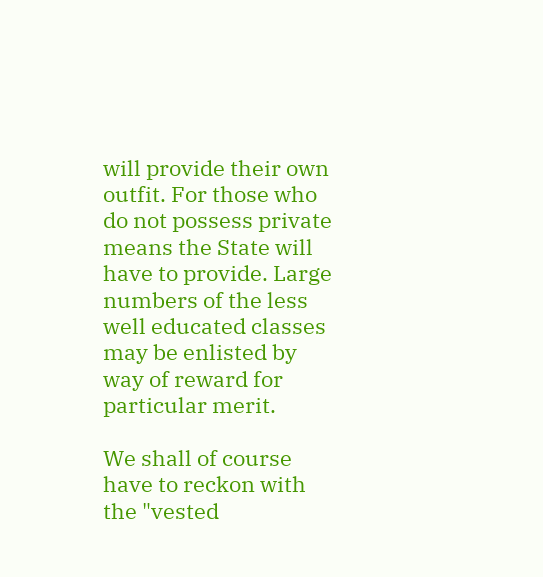will provide their own outfit. For those who do not possess private means the State will have to provide. Large numbers of the less well educated classes may be enlisted by way of reward for particular merit.

We shall of course have to reckon with the "vested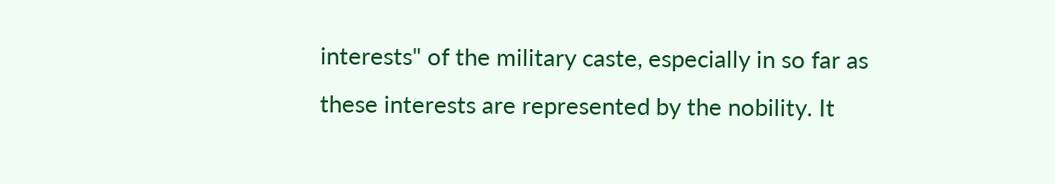interests" of the military caste, especially in so far as these interests are represented by the nobility. It